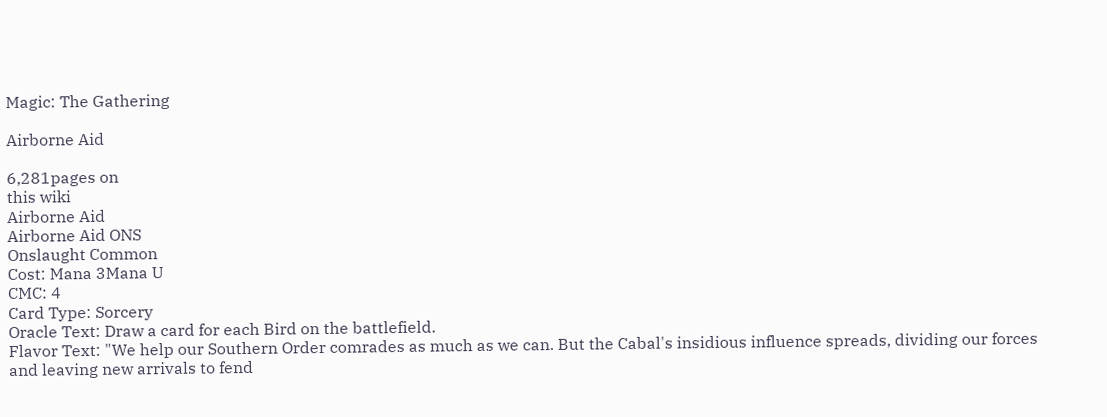Magic: The Gathering

Airborne Aid

6,281pages on
this wiki
Airborne Aid
Airborne Aid ONS
Onslaught Common
Cost: Mana 3Mana U
CMC: 4
Card Type: Sorcery
Oracle Text: Draw a card for each Bird on the battlefield.
Flavor Text: "We help our Southern Order comrades as much as we can. But the Cabal's insidious influence spreads, dividing our forces and leaving new arrivals to fend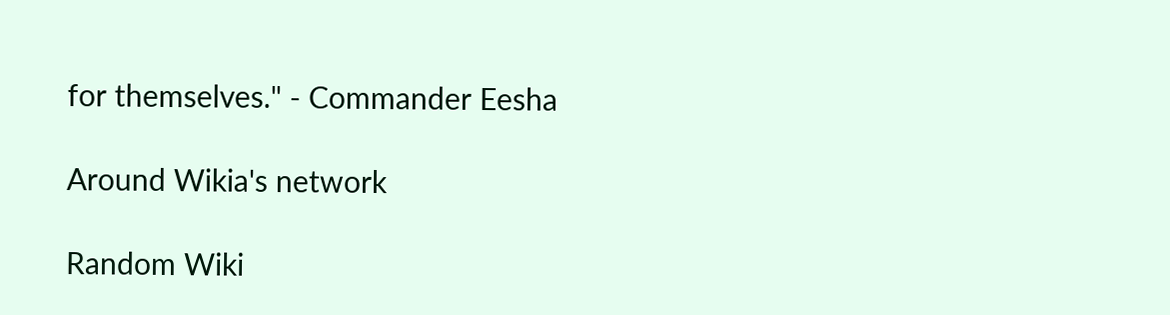for themselves." - Commander Eesha

Around Wikia's network

Random Wiki